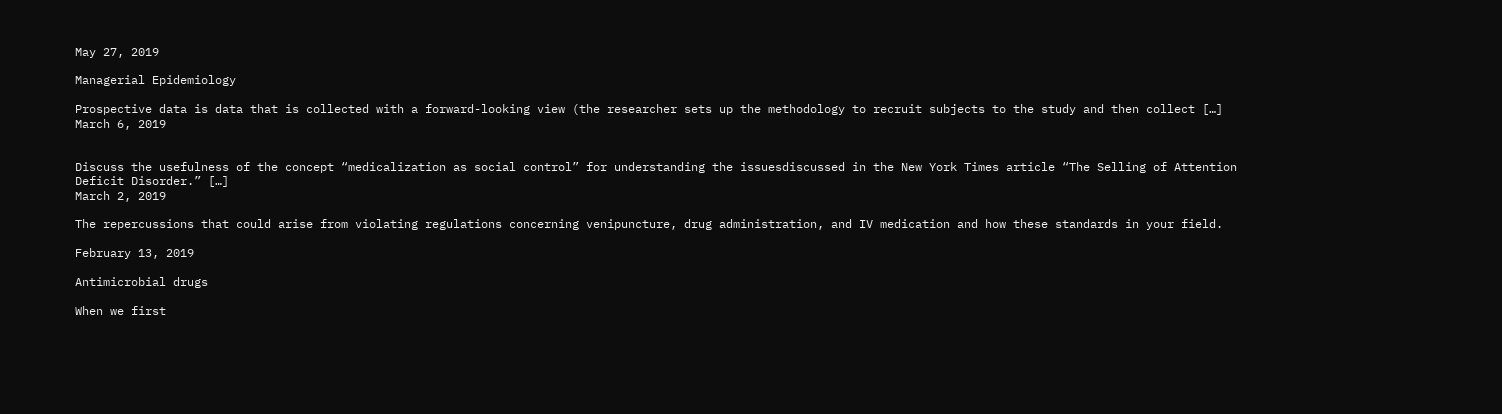May 27, 2019

Managerial Epidemiology

Prospective data is data that is collected with a forward-looking view (the researcher sets up the methodology to recruit subjects to the study and then collect […]
March 6, 2019


Discuss the usefulness of the concept “medicalization as social control” for understanding the issuesdiscussed in the New York Times article “The Selling of Attention Deficit Disorder.” […]
March 2, 2019

The repercussions that could arise from violating regulations concerning venipuncture, drug administration, and IV medication and how these standards in your field.

February 13, 2019

Antimicrobial drugs

When we first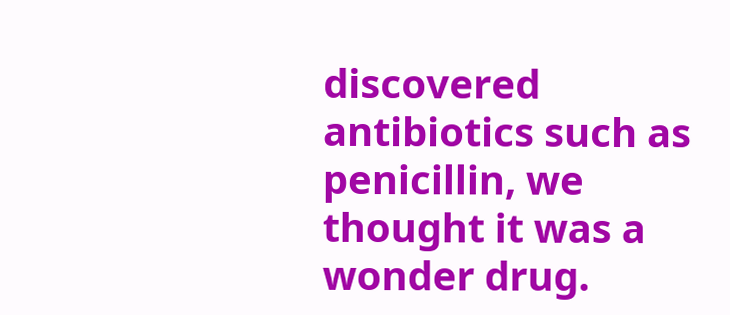discovered antibiotics such as penicillin, we thought it was a wonder drug.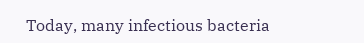Today, many infectious bacteria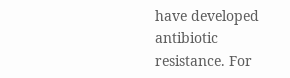have developed antibiotic resistance. For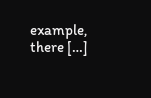example, there […]